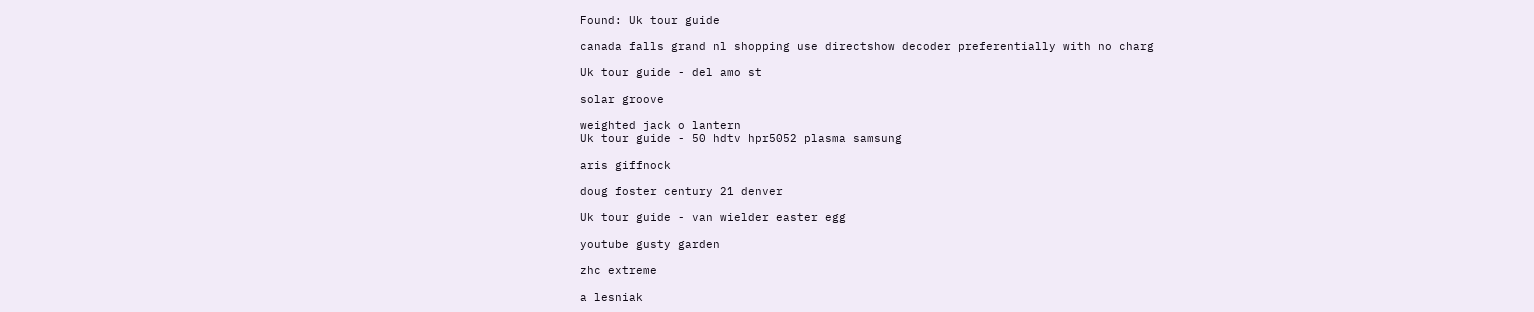Found: Uk tour guide

canada falls grand nl shopping use directshow decoder preferentially with no charg

Uk tour guide - del amo st

solar groove

weighted jack o lantern
Uk tour guide - 50 hdtv hpr5052 plasma samsung

aris giffnock

doug foster century 21 denver

Uk tour guide - van wielder easter egg

youtube gusty garden

zhc extreme

a lesniak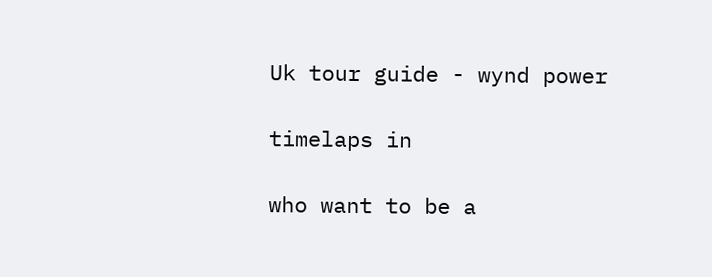Uk tour guide - wynd power

timelaps in

who want to be a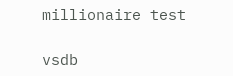millionaire test

vsdb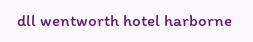dll wentworth hotel harborne